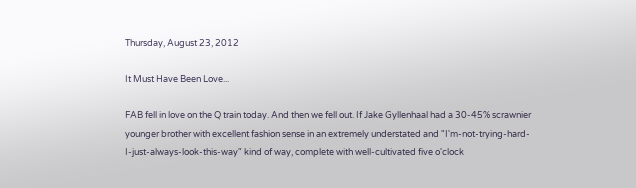Thursday, August 23, 2012

It Must Have Been Love...

FAB fell in love on the Q train today. And then we fell out. If Jake Gyllenhaal had a 30-45% scrawnier younger brother with excellent fashion sense in an extremely understated and "I'm-not-trying-hard-I-just-always-look-this-way" kind of way, complete with well-cultivated five o'clock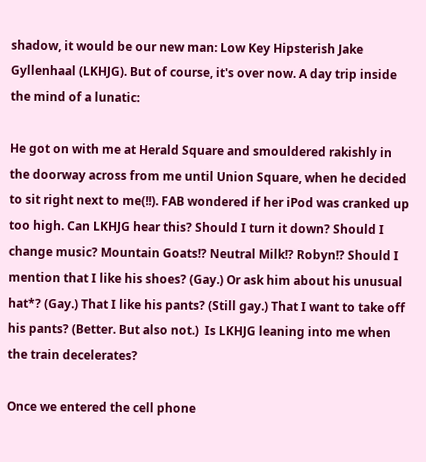shadow, it would be our new man: Low Key Hipsterish Jake Gyllenhaal (LKHJG). But of course, it's over now. A day trip inside the mind of a lunatic:

He got on with me at Herald Square and smouldered rakishly in the doorway across from me until Union Square, when he decided to sit right next to me(!!). FAB wondered if her iPod was cranked up too high. Can LKHJG hear this? Should I turn it down? Should I change music? Mountain Goats!? Neutral Milk!? Robyn!? Should I mention that I like his shoes? (Gay.) Or ask him about his unusual hat*? (Gay.) That I like his pants? (Still gay.) That I want to take off his pants? (Better. But also not.)  Is LKHJG leaning into me when the train decelerates?

Once we entered the cell phone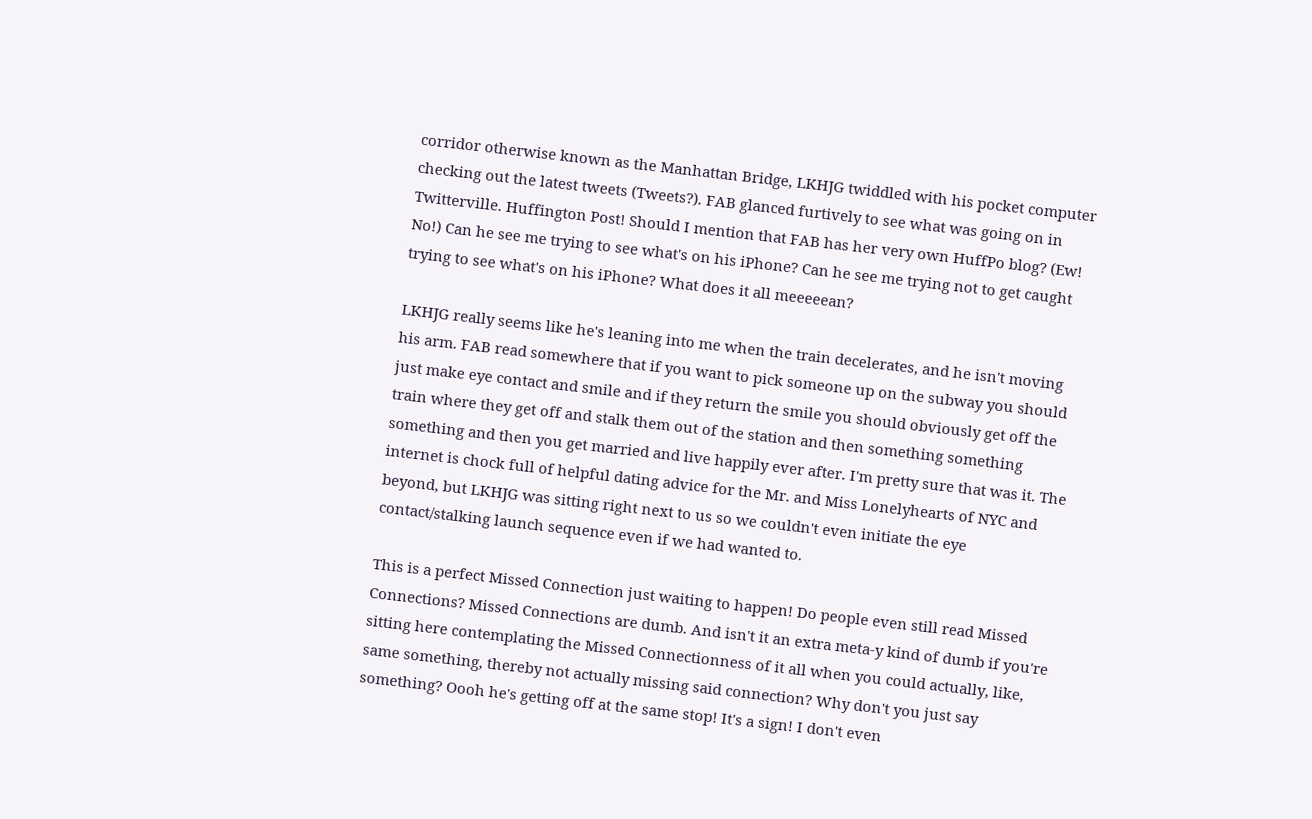corridor otherwise known as the Manhattan Bridge, LKHJG twiddled with his pocket computer checking out the latest tweets (Tweets?). FAB glanced furtively to see what was going on in Twitterville. Huffington Post! Should I mention that FAB has her very own HuffPo blog? (Ew! No!) Can he see me trying to see what's on his iPhone? Can he see me trying not to get caught trying to see what's on his iPhone? What does it all meeeeean?

LKHJG really seems like he's leaning into me when the train decelerates, and he isn't moving his arm. FAB read somewhere that if you want to pick someone up on the subway you should just make eye contact and smile and if they return the smile you should obviously get off the train where they get off and stalk them out of the station and then something something something and then you get married and live happily ever after. I'm pretty sure that was it. The internet is chock full of helpful dating advice for the Mr. and Miss Lonelyhearts of NYC and beyond, but LKHJG was sitting right next to us so we couldn't even initiate the eye contact/stalking launch sequence even if we had wanted to.

This is a perfect Missed Connection just waiting to happen! Do people even still read Missed Connections? Missed Connections are dumb. And isn't it an extra meta-y kind of dumb if you're sitting here contemplating the Missed Connectionness of it all when you could actually, like, same something, thereby not actually missing said connection? Why don't you just say something? Oooh he's getting off at the same stop! It's a sign! I don't even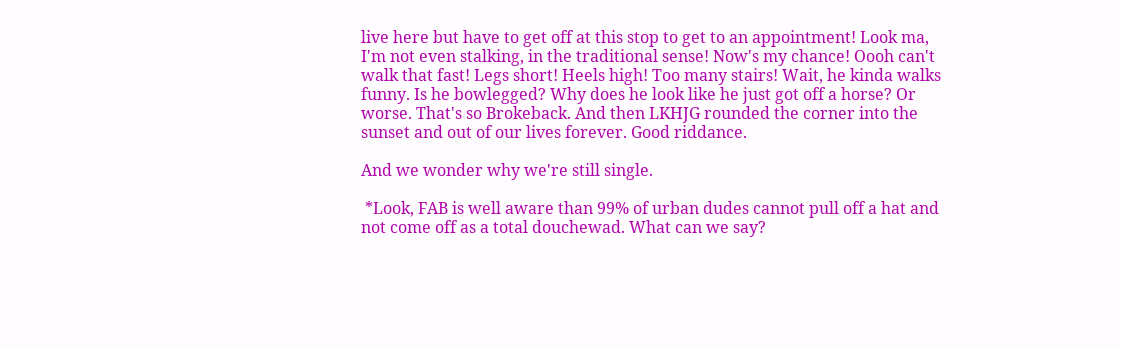live here but have to get off at this stop to get to an appointment! Look ma, I'm not even stalking, in the traditional sense! Now's my chance! Oooh can't walk that fast! Legs short! Heels high! Too many stairs! Wait, he kinda walks funny. Is he bowlegged? Why does he look like he just got off a horse? Or worse. That's so Brokeback. And then LKHJG rounded the corner into the sunset and out of our lives forever. Good riddance.

And we wonder why we're still single.

 *Look, FAB is well aware than 99% of urban dudes cannot pull off a hat and not come off as a total douchewad. What can we say?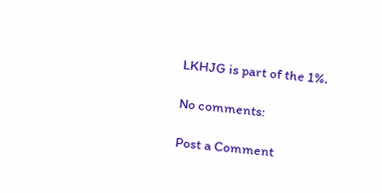LKHJG is part of the 1%.

No comments:

Post a Comment